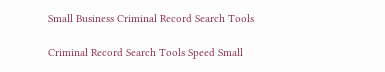Small Business Criminal Record Search Tools

Criminal Record Search Tools Speed Small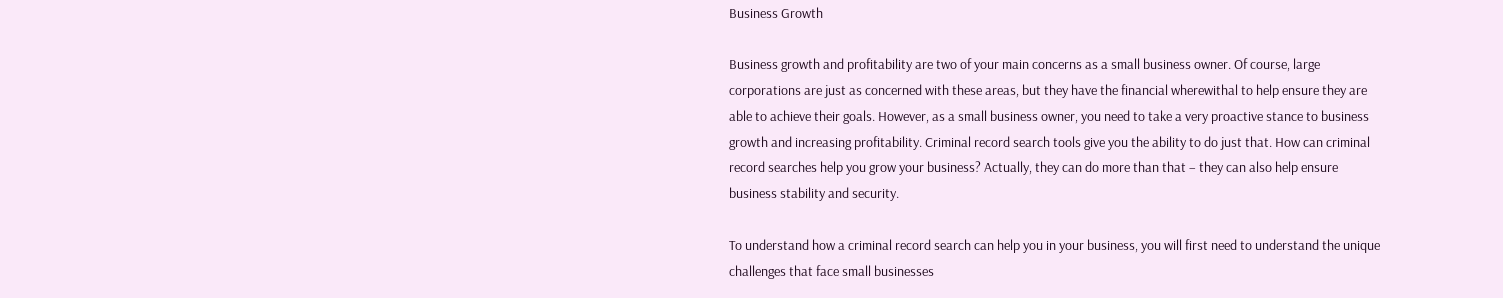Business Growth

Business growth and profitability are two of your main concerns as a small business owner. Of course, large corporations are just as concerned with these areas, but they have the financial wherewithal to help ensure they are able to achieve their goals. However, as a small business owner, you need to take a very proactive stance to business growth and increasing profitability. Criminal record search tools give you the ability to do just that. How can criminal record searches help you grow your business? Actually, they can do more than that – they can also help ensure business stability and security.

To understand how a criminal record search can help you in your business, you will first need to understand the unique challenges that face small businesses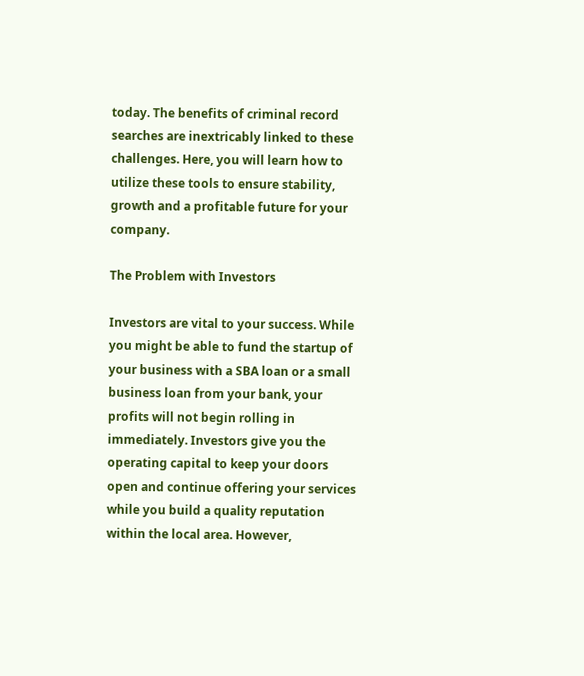today. The benefits of criminal record searches are inextricably linked to these challenges. Here, you will learn how to utilize these tools to ensure stability, growth and a profitable future for your company.

The Problem with Investors

Investors are vital to your success. While you might be able to fund the startup of your business with a SBA loan or a small business loan from your bank, your profits will not begin rolling in immediately. Investors give you the operating capital to keep your doors open and continue offering your services while you build a quality reputation within the local area. However,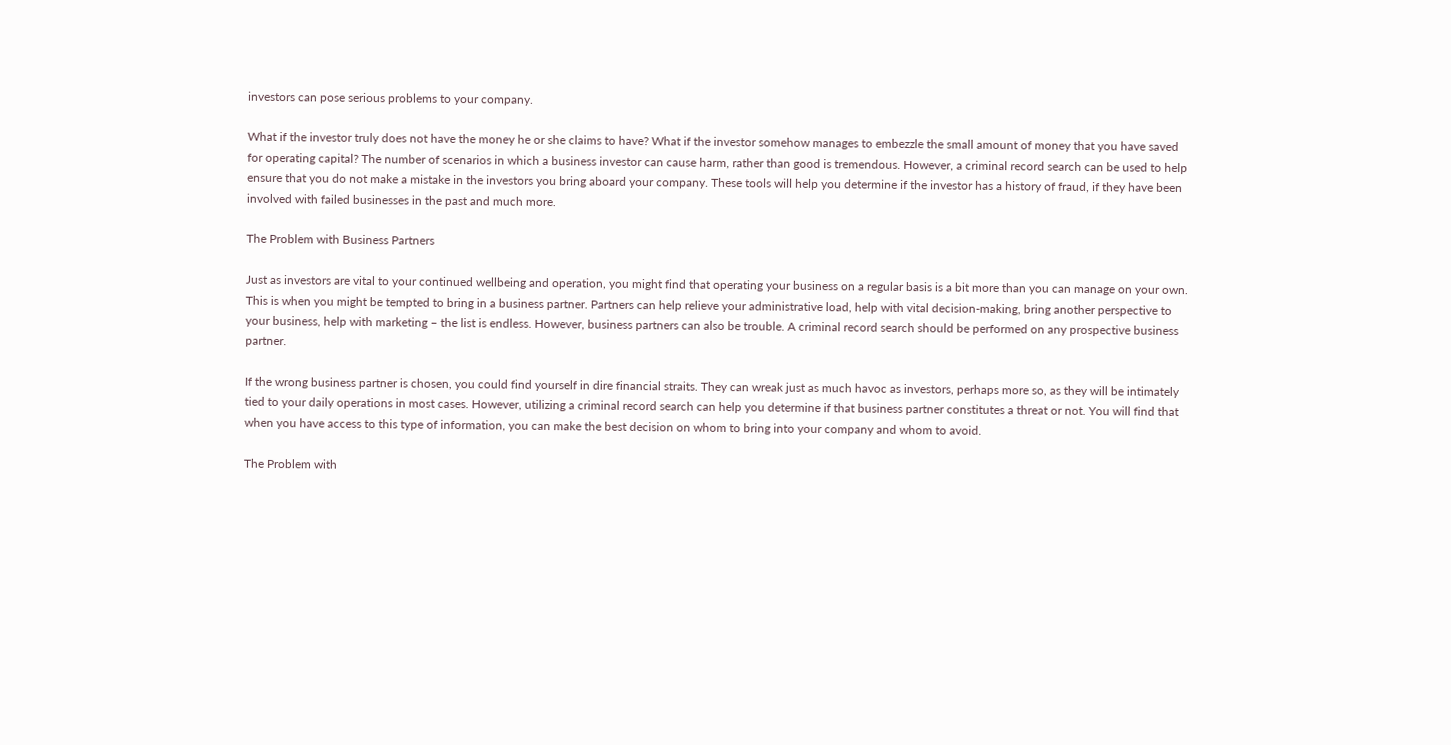investors can pose serious problems to your company.

What if the investor truly does not have the money he or she claims to have? What if the investor somehow manages to embezzle the small amount of money that you have saved for operating capital? The number of scenarios in which a business investor can cause harm, rather than good is tremendous. However, a criminal record search can be used to help ensure that you do not make a mistake in the investors you bring aboard your company. These tools will help you determine if the investor has a history of fraud, if they have been involved with failed businesses in the past and much more.

The Problem with Business Partners

Just as investors are vital to your continued wellbeing and operation, you might find that operating your business on a regular basis is a bit more than you can manage on your own. This is when you might be tempted to bring in a business partner. Partners can help relieve your administrative load, help with vital decision-making, bring another perspective to your business, help with marketing – the list is endless. However, business partners can also be trouble. A criminal record search should be performed on any prospective business partner.

If the wrong business partner is chosen, you could find yourself in dire financial straits. They can wreak just as much havoc as investors, perhaps more so, as they will be intimately tied to your daily operations in most cases. However, utilizing a criminal record search can help you determine if that business partner constitutes a threat or not. You will find that when you have access to this type of information, you can make the best decision on whom to bring into your company and whom to avoid.

The Problem with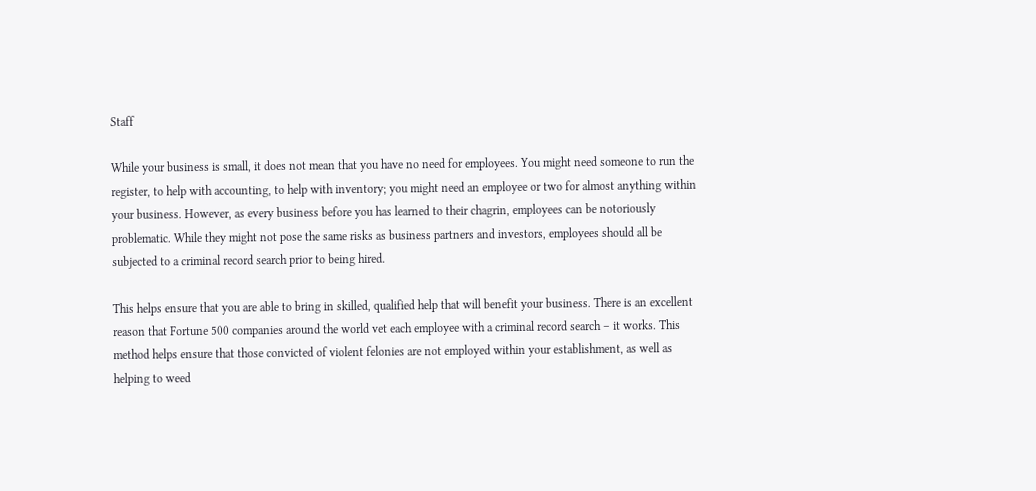Staff

While your business is small, it does not mean that you have no need for employees. You might need someone to run the register, to help with accounting, to help with inventory; you might need an employee or two for almost anything within your business. However, as every business before you has learned to their chagrin, employees can be notoriously problematic. While they might not pose the same risks as business partners and investors, employees should all be subjected to a criminal record search prior to being hired.

This helps ensure that you are able to bring in skilled, qualified help that will benefit your business. There is an excellent reason that Fortune 500 companies around the world vet each employee with a criminal record search – it works. This method helps ensure that those convicted of violent felonies are not employed within your establishment, as well as helping to weed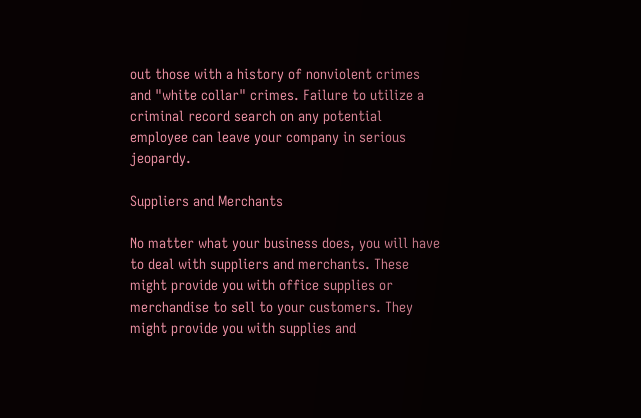out those with a history of nonviolent crimes and "white collar" crimes. Failure to utilize a criminal record search on any potential employee can leave your company in serious jeopardy.

Suppliers and Merchants

No matter what your business does, you will have to deal with suppliers and merchants. These might provide you with office supplies or merchandise to sell to your customers. They might provide you with supplies and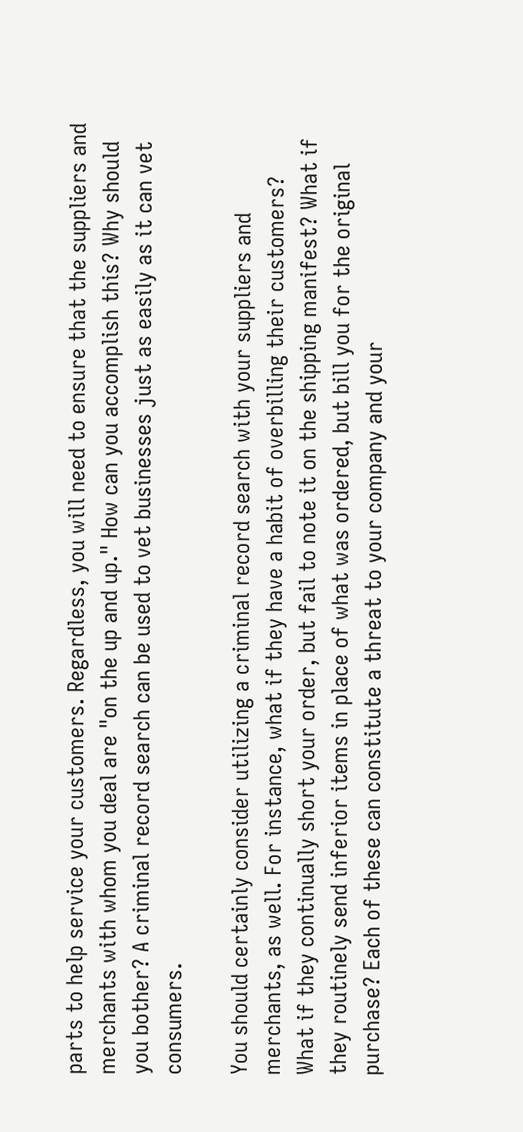parts to help service your customers. Regardless, you will need to ensure that the suppliers and merchants with whom you deal are "on the up and up." How can you accomplish this? Why should you bother? A criminal record search can be used to vet businesses just as easily as it can vet consumers.

You should certainly consider utilizing a criminal record search with your suppliers and merchants, as well. For instance, what if they have a habit of overbilling their customers? What if they continually short your order, but fail to note it on the shipping manifest? What if they routinely send inferior items in place of what was ordered, but bill you for the original purchase? Each of these can constitute a threat to your company and your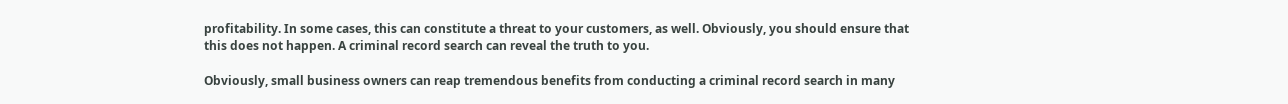profitability. In some cases, this can constitute a threat to your customers, as well. Obviously, you should ensure that this does not happen. A criminal record search can reveal the truth to you.

Obviously, small business owners can reap tremendous benefits from conducting a criminal record search in many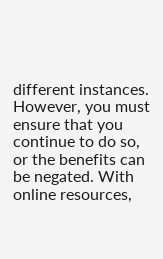different instances. However, you must ensure that you continue to do so, or the benefits can be negated. With online resources,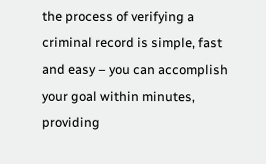the process of verifying a criminal record is simple, fast and easy – you can accomplish your goal within minutes, providing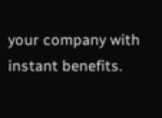your company with instant benefits.